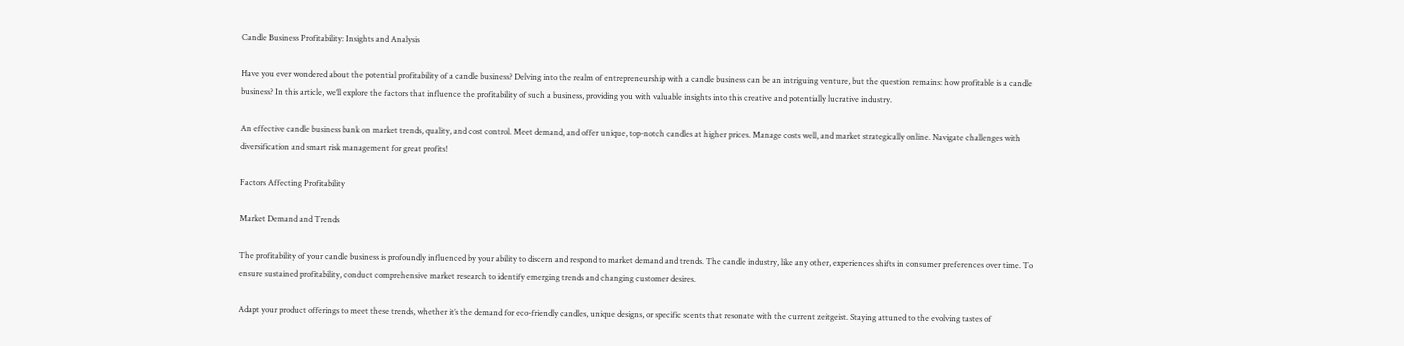Candle Business Profitability: Insights and Analysis

Have you ever wondered about the potential profitability of a candle business? Delving into the realm of entrepreneurship with a candle business can be an intriguing venture, but the question remains: how profitable is a candle business? In this article, we’ll explore the factors that influence the profitability of such a business, providing you with valuable insights into this creative and potentially lucrative industry.

An effective candle business bank on market trends, quality, and cost control. Meet demand, and offer unique, top-notch candles at higher prices. Manage costs well, and market strategically online. Navigate challenges with diversification and smart risk management for great profits!

Factors Affecting Profitability

Market Demand and Trends

The profitability of your candle business is profoundly influenced by your ability to discern and respond to market demand and trends. The candle industry, like any other, experiences shifts in consumer preferences over time. To ensure sustained profitability, conduct comprehensive market research to identify emerging trends and changing customer desires.

Adapt your product offerings to meet these trends, whether it’s the demand for eco-friendly candles, unique designs, or specific scents that resonate with the current zeitgeist. Staying attuned to the evolving tastes of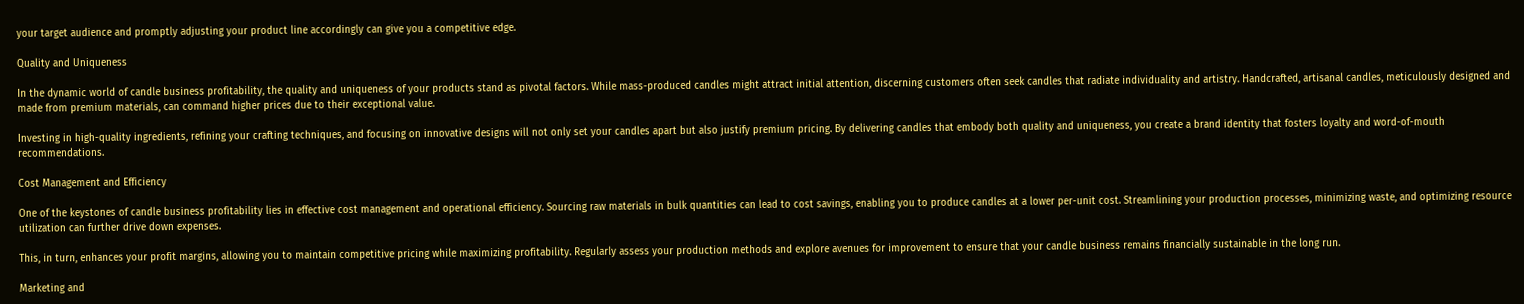your target audience and promptly adjusting your product line accordingly can give you a competitive edge.

Quality and Uniqueness

In the dynamic world of candle business profitability, the quality and uniqueness of your products stand as pivotal factors. While mass-produced candles might attract initial attention, discerning customers often seek candles that radiate individuality and artistry. Handcrafted, artisanal candles, meticulously designed and made from premium materials, can command higher prices due to their exceptional value.

Investing in high-quality ingredients, refining your crafting techniques, and focusing on innovative designs will not only set your candles apart but also justify premium pricing. By delivering candles that embody both quality and uniqueness, you create a brand identity that fosters loyalty and word-of-mouth recommendations.

Cost Management and Efficiency

One of the keystones of candle business profitability lies in effective cost management and operational efficiency. Sourcing raw materials in bulk quantities can lead to cost savings, enabling you to produce candles at a lower per-unit cost. Streamlining your production processes, minimizing waste, and optimizing resource utilization can further drive down expenses.

This, in turn, enhances your profit margins, allowing you to maintain competitive pricing while maximizing profitability. Regularly assess your production methods and explore avenues for improvement to ensure that your candle business remains financially sustainable in the long run.

Marketing and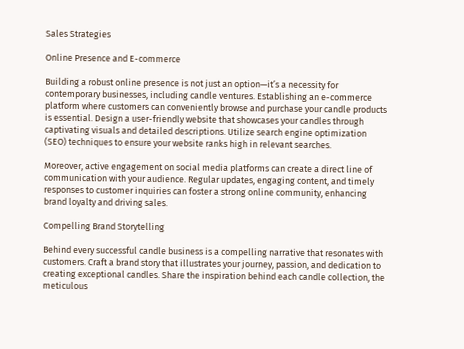Sales Strategies

Online Presence and E-commerce

Building a robust online presence is not just an option—it’s a necessity for contemporary businesses, including candle ventures. Establishing an e-commerce platform where customers can conveniently browse and purchase your candle products is essential. Design a user-friendly website that showcases your candles through captivating visuals and detailed descriptions. Utilize search engine optimization (SEO) techniques to ensure your website ranks high in relevant searches.

Moreover, active engagement on social media platforms can create a direct line of communication with your audience. Regular updates, engaging content, and timely responses to customer inquiries can foster a strong online community, enhancing brand loyalty and driving sales.

Compelling Brand Storytelling

Behind every successful candle business is a compelling narrative that resonates with customers. Craft a brand story that illustrates your journey, passion, and dedication to creating exceptional candles. Share the inspiration behind each candle collection, the meticulous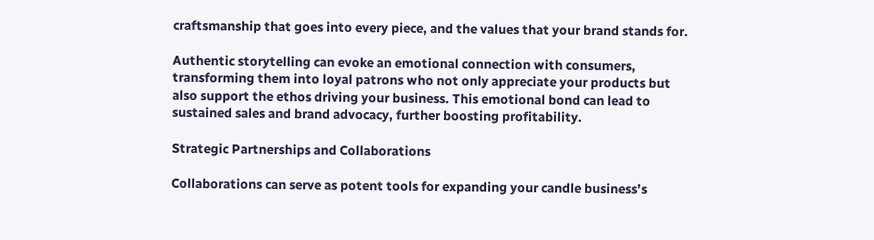craftsmanship that goes into every piece, and the values that your brand stands for.

Authentic storytelling can evoke an emotional connection with consumers, transforming them into loyal patrons who not only appreciate your products but also support the ethos driving your business. This emotional bond can lead to sustained sales and brand advocacy, further boosting profitability.

Strategic Partnerships and Collaborations

Collaborations can serve as potent tools for expanding your candle business’s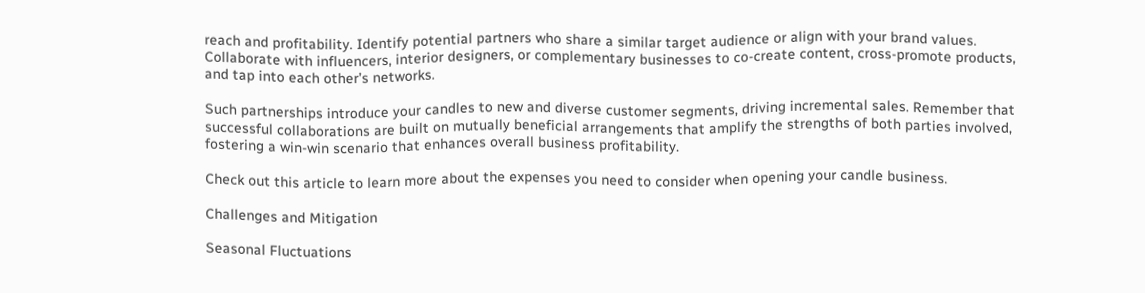reach and profitability. Identify potential partners who share a similar target audience or align with your brand values. Collaborate with influencers, interior designers, or complementary businesses to co-create content, cross-promote products, and tap into each other’s networks.

Such partnerships introduce your candles to new and diverse customer segments, driving incremental sales. Remember that successful collaborations are built on mutually beneficial arrangements that amplify the strengths of both parties involved, fostering a win-win scenario that enhances overall business profitability.

Check out this article to learn more about the expenses you need to consider when opening your candle business.

Challenges and Mitigation

Seasonal Fluctuations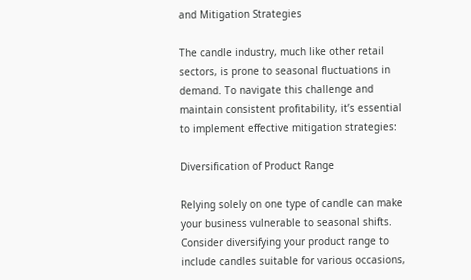and Mitigation Strategies

The candle industry, much like other retail sectors, is prone to seasonal fluctuations in demand. To navigate this challenge and maintain consistent profitability, it’s essential to implement effective mitigation strategies:

Diversification of Product Range

Relying solely on one type of candle can make your business vulnerable to seasonal shifts. Consider diversifying your product range to include candles suitable for various occasions,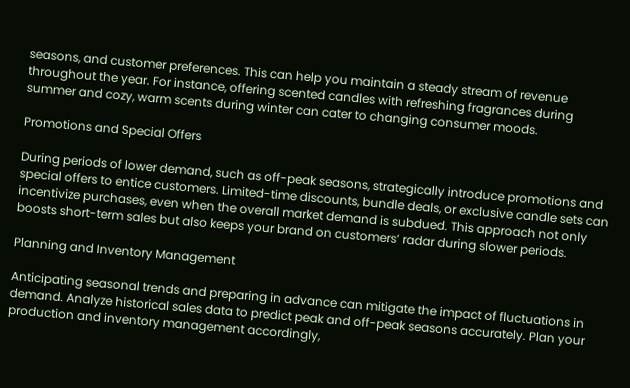seasons, and customer preferences. This can help you maintain a steady stream of revenue throughout the year. For instance, offering scented candles with refreshing fragrances during summer and cozy, warm scents during winter can cater to changing consumer moods.

Promotions and Special Offers

During periods of lower demand, such as off-peak seasons, strategically introduce promotions and special offers to entice customers. Limited-time discounts, bundle deals, or exclusive candle sets can incentivize purchases, even when the overall market demand is subdued. This approach not only boosts short-term sales but also keeps your brand on customers’ radar during slower periods.

Planning and Inventory Management

Anticipating seasonal trends and preparing in advance can mitigate the impact of fluctuations in demand. Analyze historical sales data to predict peak and off-peak seasons accurately. Plan your production and inventory management accordingly,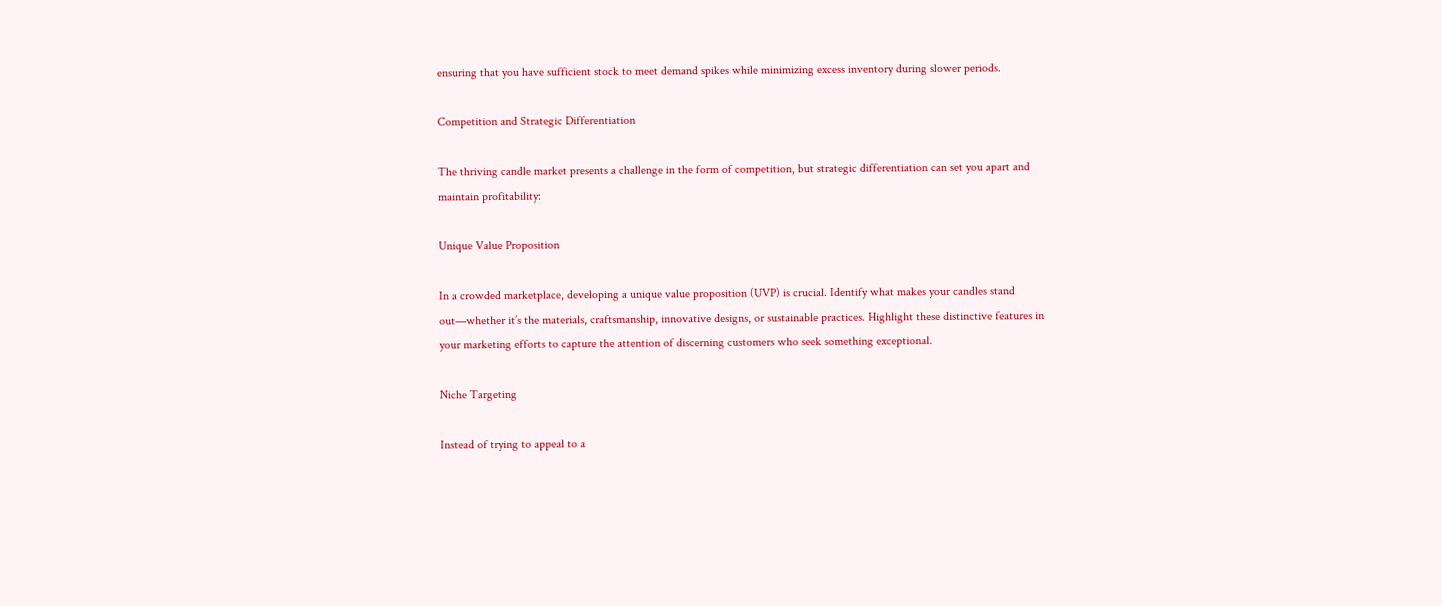ensuring that you have sufficient stock to meet demand spikes while minimizing excess inventory during slower periods.

Competition and Strategic Differentiation

The thriving candle market presents a challenge in the form of competition, but strategic differentiation can set you apart and maintain profitability:

Unique Value Proposition

In a crowded marketplace, developing a unique value proposition (UVP) is crucial. Identify what makes your candles stand out—whether it’s the materials, craftsmanship, innovative designs, or sustainable practices. Highlight these distinctive features in your marketing efforts to capture the attention of discerning customers who seek something exceptional.

Niche Targeting

Instead of trying to appeal to a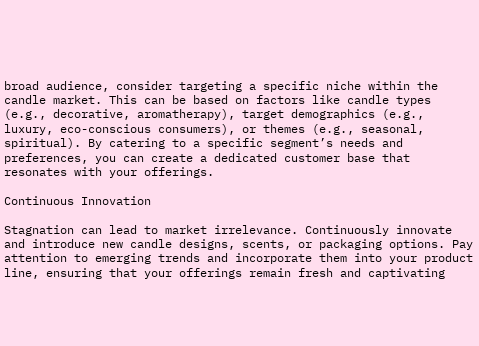broad audience, consider targeting a specific niche within the candle market. This can be based on factors like candle types (e.g., decorative, aromatherapy), target demographics (e.g., luxury, eco-conscious consumers), or themes (e.g., seasonal, spiritual). By catering to a specific segment’s needs and preferences, you can create a dedicated customer base that resonates with your offerings.

Continuous Innovation

Stagnation can lead to market irrelevance. Continuously innovate and introduce new candle designs, scents, or packaging options. Pay attention to emerging trends and incorporate them into your product line, ensuring that your offerings remain fresh and captivating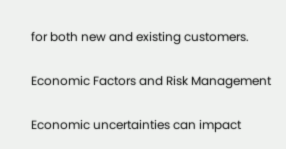for both new and existing customers.

Economic Factors and Risk Management

Economic uncertainties can impact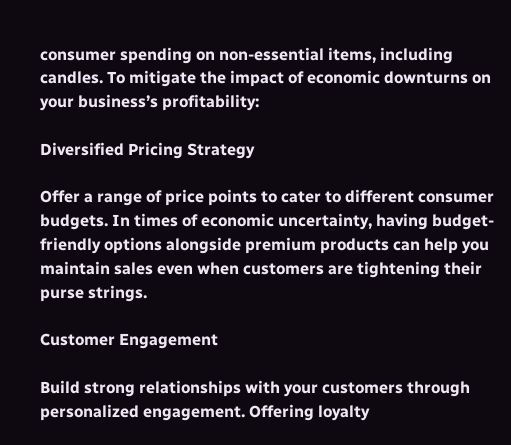consumer spending on non-essential items, including candles. To mitigate the impact of economic downturns on your business’s profitability:

Diversified Pricing Strategy

Offer a range of price points to cater to different consumer budgets. In times of economic uncertainty, having budget-friendly options alongside premium products can help you maintain sales even when customers are tightening their purse strings.

Customer Engagement

Build strong relationships with your customers through personalized engagement. Offering loyalty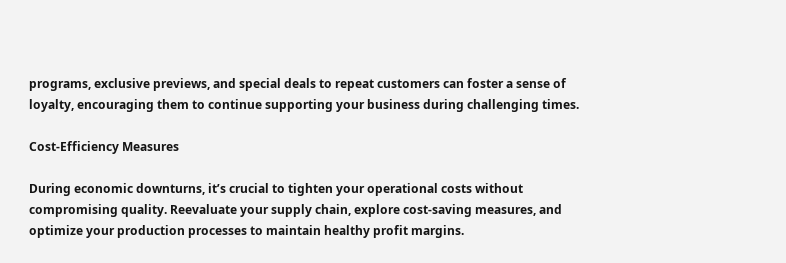programs, exclusive previews, and special deals to repeat customers can foster a sense of loyalty, encouraging them to continue supporting your business during challenging times.

Cost-Efficiency Measures

During economic downturns, it’s crucial to tighten your operational costs without compromising quality. Reevaluate your supply chain, explore cost-saving measures, and optimize your production processes to maintain healthy profit margins.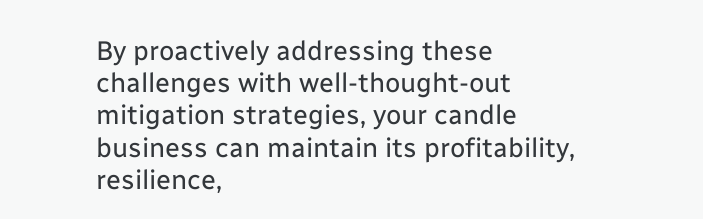By proactively addressing these challenges with well-thought-out mitigation strategies, your candle business can maintain its profitability, resilience,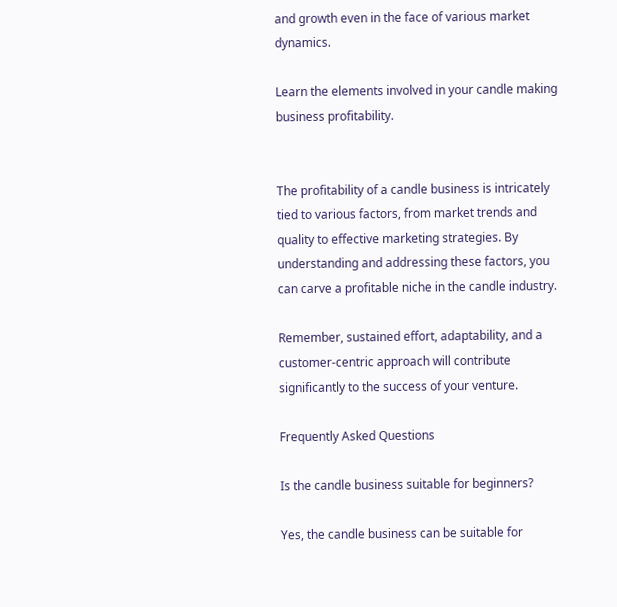and growth even in the face of various market dynamics.

Learn the elements involved in your candle making business profitability.


The profitability of a candle business is intricately tied to various factors, from market trends and quality to effective marketing strategies. By understanding and addressing these factors, you can carve a profitable niche in the candle industry.

Remember, sustained effort, adaptability, and a customer-centric approach will contribute significantly to the success of your venture.

Frequently Asked Questions

Is the candle business suitable for beginners?

Yes, the candle business can be suitable for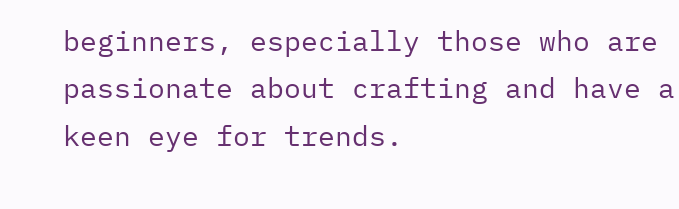beginners, especially those who are passionate about crafting and have a keen eye for trends.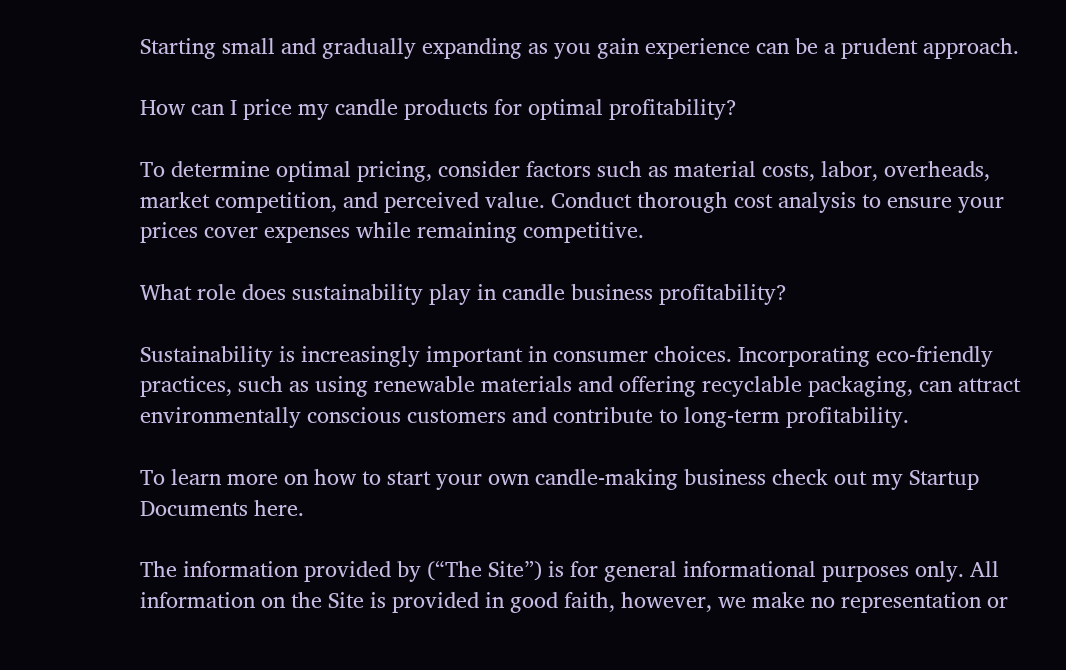Starting small and gradually expanding as you gain experience can be a prudent approach.

How can I price my candle products for optimal profitability?

To determine optimal pricing, consider factors such as material costs, labor, overheads, market competition, and perceived value. Conduct thorough cost analysis to ensure your prices cover expenses while remaining competitive.

What role does sustainability play in candle business profitability?

Sustainability is increasingly important in consumer choices. Incorporating eco-friendly practices, such as using renewable materials and offering recyclable packaging, can attract environmentally conscious customers and contribute to long-term profitability.

To learn more on how to start your own candle-making business check out my Startup Documents here.

The information provided by (“The Site”) is for general informational purposes only. All information on the Site is provided in good faith, however, we make no representation or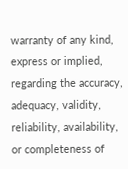warranty of any kind, express or implied, regarding the accuracy, adequacy, validity, reliability, availability, or completeness of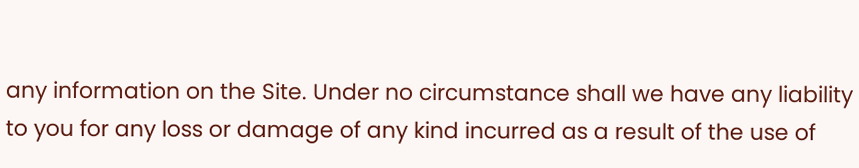any information on the Site. Under no circumstance shall we have any liability to you for any loss or damage of any kind incurred as a result of the use of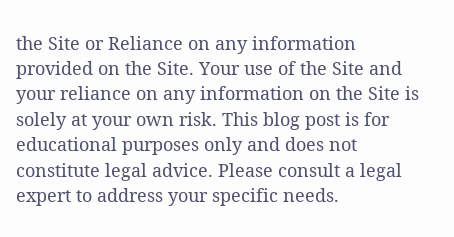the Site or Reliance on any information provided on the Site. Your use of the Site and your reliance on any information on the Site is solely at your own risk. This blog post is for educational purposes only and does not constitute legal advice. Please consult a legal expert to address your specific needs.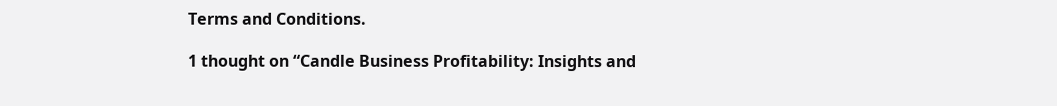Terms and Conditions.

1 thought on “Candle Business Profitability: Insights and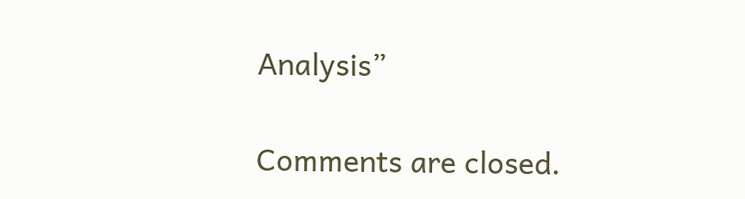Analysis”

Comments are closed.